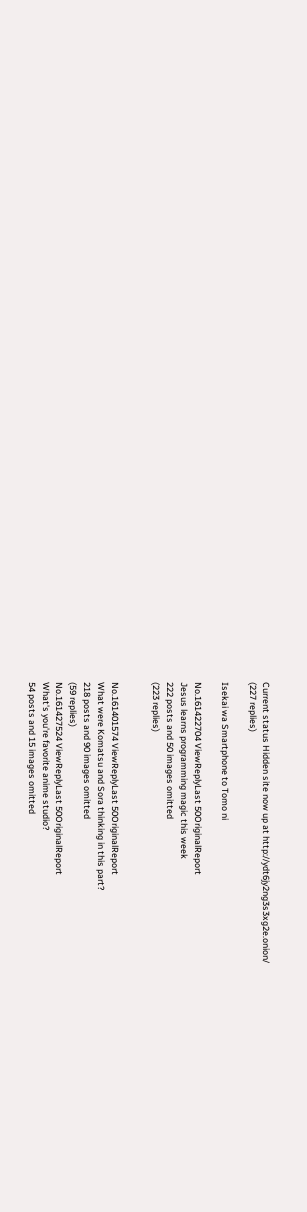Current status Hidden site now up at http://ydt6jy2ng3s3xg2e.onion/
(227 replies)

Isekai wa Smartphone to Tomo ni

No.161422704 ViewReplyLast 50OriginalReport
Jesus learns programming magic this week
222 posts and 50 images omitted
(223 replies)


No.161401574 ViewReplyLast 50OriginalReport
What were Komatsu and Sora thinking in this part?
218 posts and 90 images omitted
(59 replies)
No.161427524 ViewReplyLast 50OriginalReport
What's you're favorite anime studio?
54 posts and 15 images omitted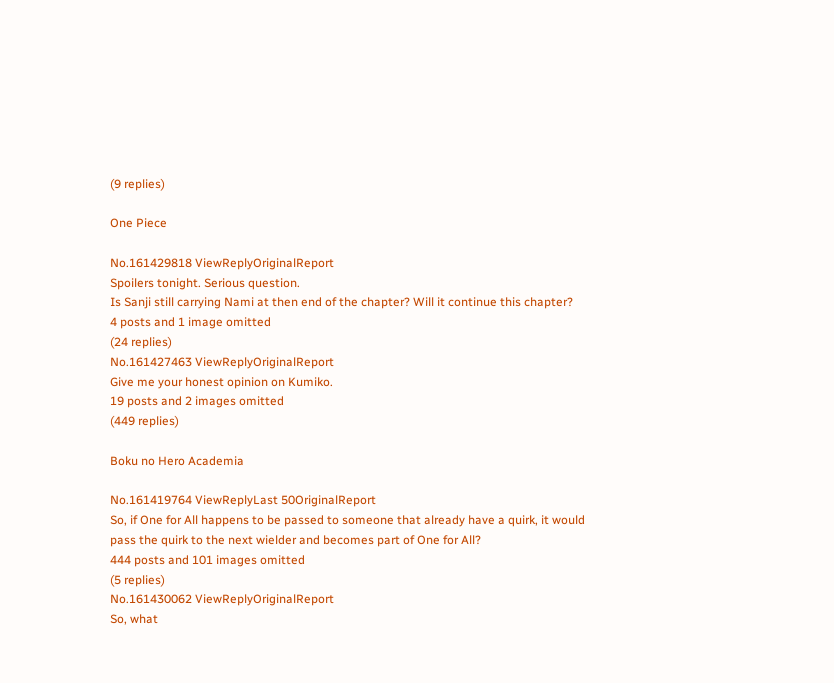(9 replies)

One Piece

No.161429818 ViewReplyOriginalReport
Spoilers tonight. Serious question.
Is Sanji still carrying Nami at then end of the chapter? Will it continue this chapter?
4 posts and 1 image omitted
(24 replies)
No.161427463 ViewReplyOriginalReport
Give me your honest opinion on Kumiko.
19 posts and 2 images omitted
(449 replies)

Boku no Hero Academia

No.161419764 ViewReplyLast 50OriginalReport
So, if One for All happens to be passed to someone that already have a quirk, it would pass the quirk to the next wielder and becomes part of One for All?
444 posts and 101 images omitted
(5 replies)
No.161430062 ViewReplyOriginalReport
So, what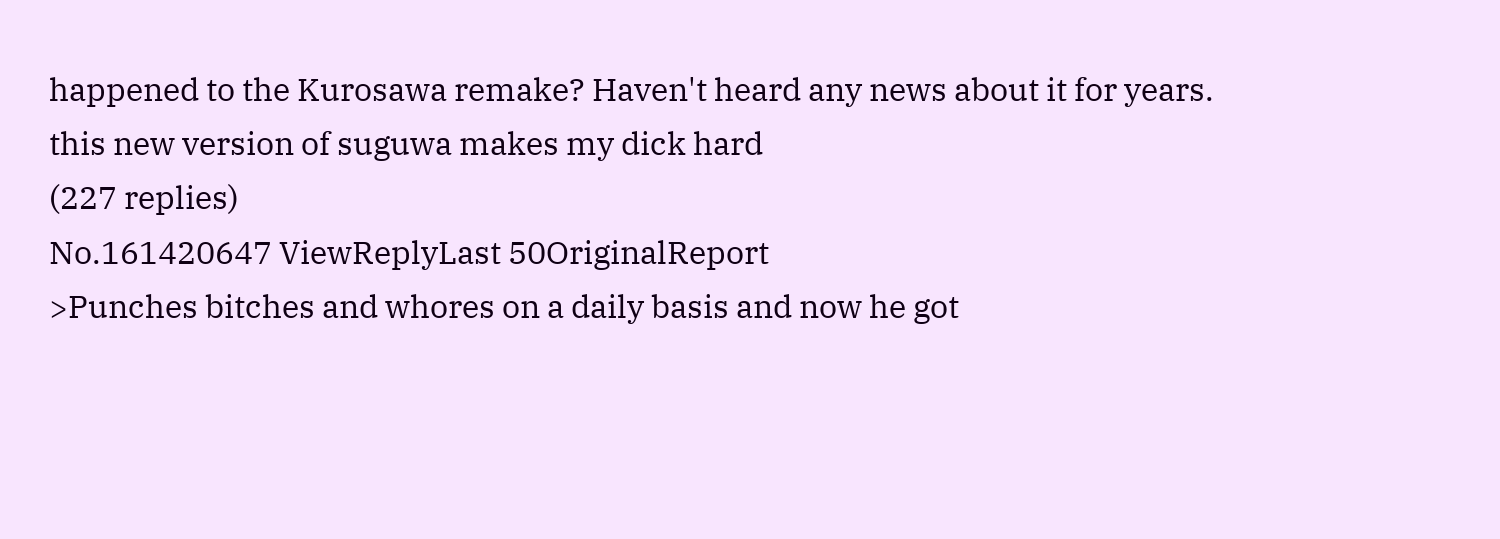happened to the Kurosawa remake? Haven't heard any news about it for years.
this new version of suguwa makes my dick hard
(227 replies)
No.161420647 ViewReplyLast 50OriginalReport
>Punches bitches and whores on a daily basis and now he got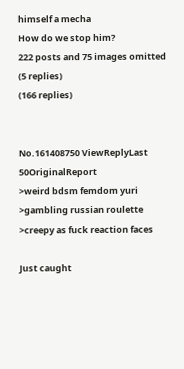himself a mecha
How do we stop him?
222 posts and 75 images omitted
(5 replies)
(166 replies)


No.161408750 ViewReplyLast 50OriginalReport
>weird bdsm femdom yuri
>gambling russian roulette
>creepy as fuck reaction faces

Just caught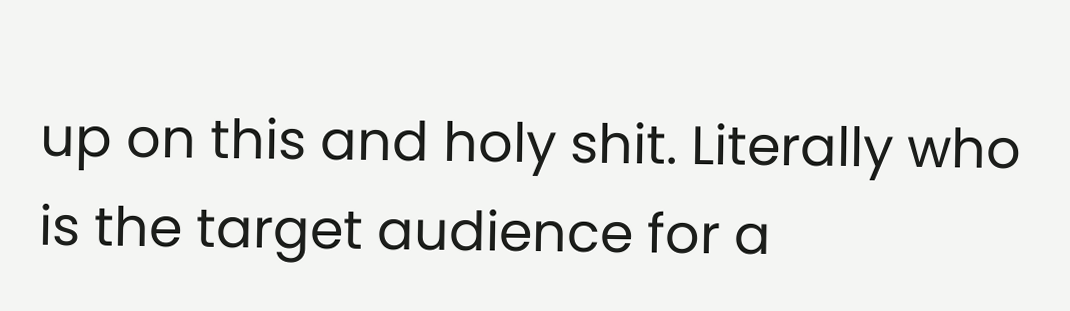up on this and holy shit. Literally who is the target audience for a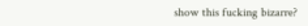show this fucking bizarre?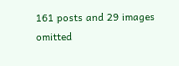161 posts and 29 images omitted